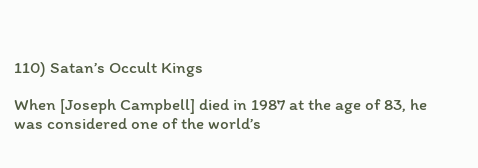110) Satan’s Occult Kings

When [Joseph Campbell] died in 1987 at the age of 83, he was considered one of the world’s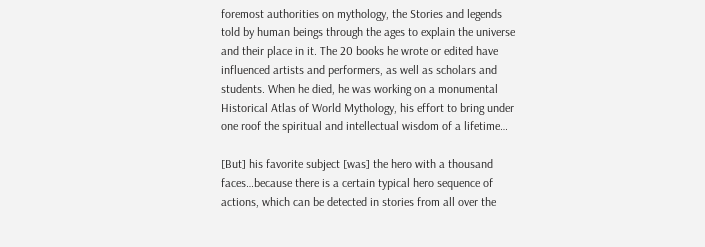foremost authorities on mythology, the Stories and legends told by human beings through the ages to explain the universe and their place in it. The 20 books he wrote or edited have influenced artists and performers, as well as scholars and students. When he died, he was working on a monumental Historical Atlas of World Mythology, his effort to bring under one roof the spiritual and intellectual wisdom of a lifetime…

[But] his favorite subject [was] the hero with a thousand faces…because there is a certain typical hero sequence of actions, which can be detected in stories from all over the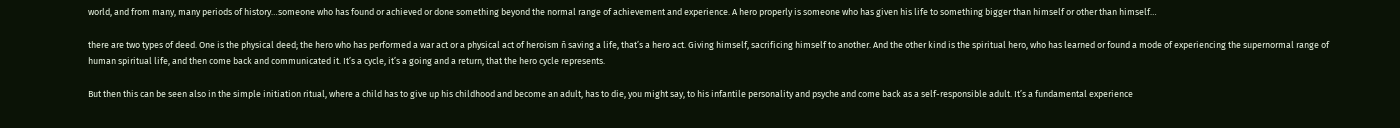world, and from many, many periods of history…someone who has found or achieved or done something beyond the normal range of achievement and experience. A hero properly is someone who has given his life to something bigger than himself or other than himself…

there are two types of deed. One is the physical deed; the hero who has performed a war act or a physical act of heroism ñ saving a life, that’s a hero act. Giving himself, sacrificing himself to another. And the other kind is the spiritual hero, who has learned or found a mode of experiencing the supernormal range of human spiritual life, and then come back and communicated it. It’s a cycle, it’s a going and a return, that the hero cycle represents.

But then this can be seen also in the simple initiation ritual, where a child has to give up his childhood and become an adult, has to die, you might say, to his infantile personality and psyche and come back as a self-responsible adult. It’s a fundamental experience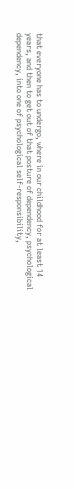that everyone has to undergo, where in our childhood for at least 14 years, and then to get out of that posture of dependency, psychological dependency, into one of psychological self-responsibility,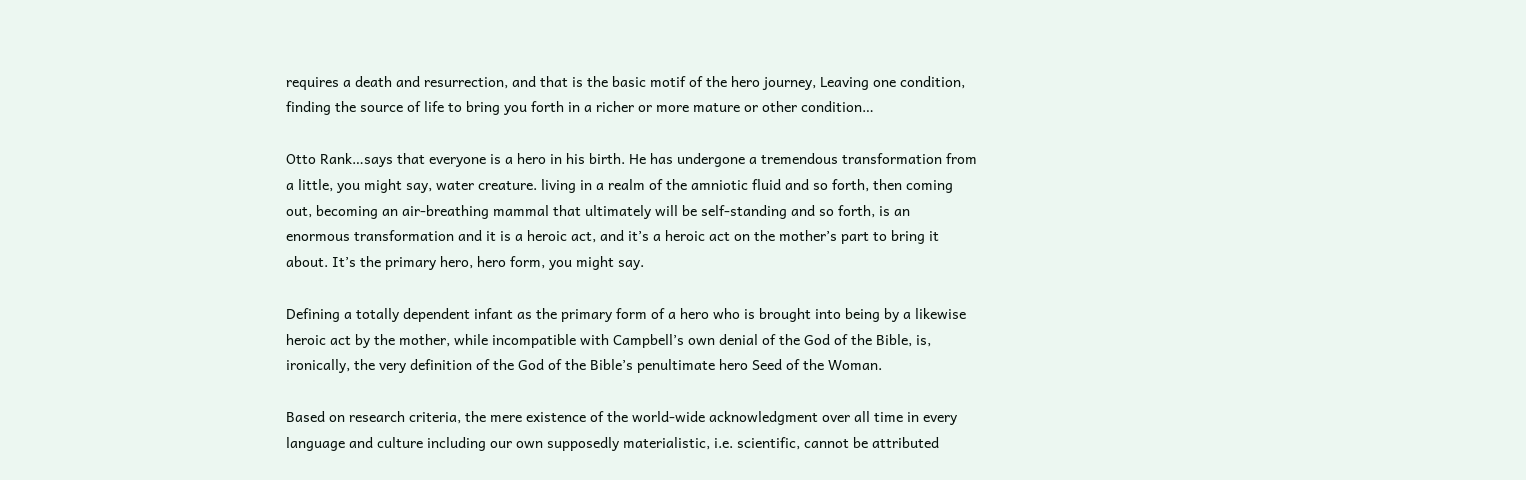requires a death and resurrection, and that is the basic motif of the hero journey, Leaving one condition, finding the source of life to bring you forth in a richer or more mature or other condition…

Otto Rank…says that everyone is a hero in his birth. He has undergone a tremendous transformation from a little, you might say, water creature. living in a realm of the amniotic fluid and so forth, then coming out, becoming an air-breathing mammal that ultimately will be self-standing and so forth, is an enormous transformation and it is a heroic act, and it’s a heroic act on the mother’s part to bring it about. It’s the primary hero, hero form, you might say.

Defining a totally dependent infant as the primary form of a hero who is brought into being by a likewise heroic act by the mother, while incompatible with Campbell’s own denial of the God of the Bible, is, ironically, the very definition of the God of the Bible’s penultimate hero Seed of the Woman.

Based on research criteria, the mere existence of the world-wide acknowledgment over all time in every language and culture including our own supposedly materialistic, i.e. scientific, cannot be attributed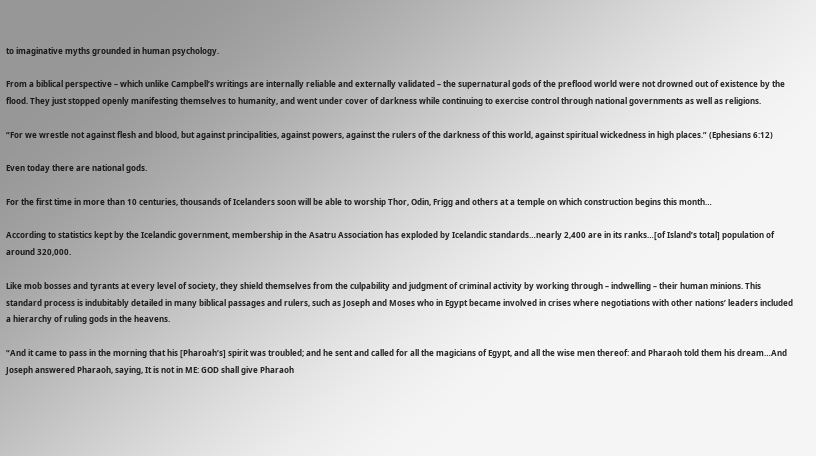to imaginative myths grounded in human psychology.

From a biblical perspective – which unlike Campbell’s writings are internally reliable and externally validated – the supernatural gods of the preflood world were not drowned out of existence by the flood. They just stopped openly manifesting themselves to humanity, and went under cover of darkness while continuing to exercise control through national governments as well as religions.

“For we wrestle not against flesh and blood, but against principalities, against powers, against the rulers of the darkness of this world, against spiritual wickedness in high places.” (Ephesians 6:12)

Even today there are national gods.

For the first time in more than 10 centuries, thousands of Icelanders soon will be able to worship Thor, Odin, Frigg and others at a temple on which construction begins this month…

According to statistics kept by the Icelandic government, membership in the Asatru Association has exploded by Icelandic standards…nearly 2,400 are in its ranks…[of Island’s total] population of around 320,000.

Like mob bosses and tyrants at every level of society, they shield themselves from the culpability and judgment of criminal activity by working through – indwelling – their human minions. This standard process is indubitably detailed in many biblical passages and rulers, such as Joseph and Moses who in Egypt became involved in crises where negotiations with other nations’ leaders included a hierarchy of ruling gods in the heavens.

“And it came to pass in the morning that his [Pharoah’s] spirit was troubled; and he sent and called for all the magicians of Egypt, and all the wise men thereof: and Pharaoh told them his dream…And Joseph answered Pharaoh, saying, It is not in ME: GOD shall give Pharaoh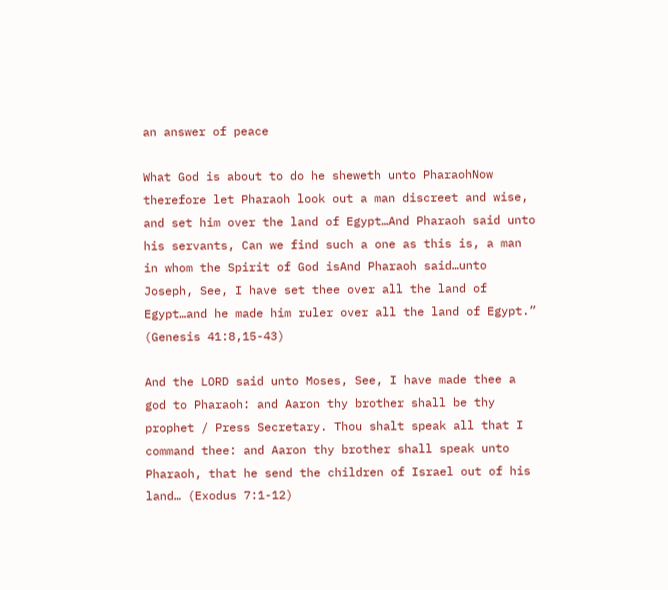an answer of peace

What God is about to do he sheweth unto PharaohNow therefore let Pharaoh look out a man discreet and wise, and set him over the land of Egypt…And Pharaoh said unto his servants, Can we find such a one as this is, a man in whom the Spirit of God isAnd Pharaoh said…unto Joseph, See, I have set thee over all the land of Egypt…and he made him ruler over all the land of Egypt.” (Genesis 41:8,15-43)

And the LORD said unto Moses, See, I have made thee a god to Pharaoh: and Aaron thy brother shall be thy prophet / Press Secretary. Thou shalt speak all that I command thee: and Aaron thy brother shall speak unto Pharaoh, that he send the children of Israel out of his land… (Exodus 7:1-12)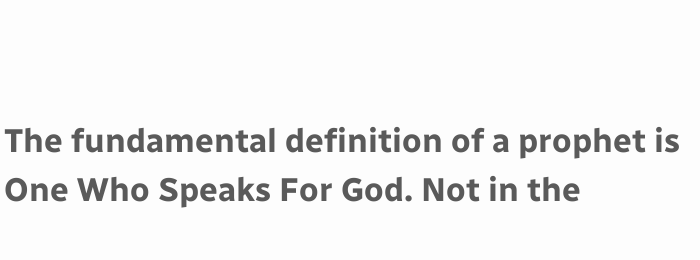The fundamental definition of a prophet is One Who Speaks For God. Not in the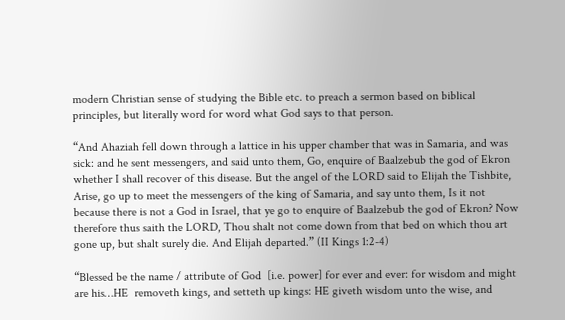modern Christian sense of studying the Bible etc. to preach a sermon based on biblical principles, but literally word for word what God says to that person.

“And Ahaziah fell down through a lattice in his upper chamber that was in Samaria, and was sick: and he sent messengers, and said unto them, Go, enquire of Baalzebub the god of Ekron whether I shall recover of this disease. But the angel of the LORD said to Elijah the Tishbite, Arise, go up to meet the messengers of the king of Samaria, and say unto them, Is it not because there is not a God in Israel, that ye go to enquire of Baalzebub the god of Ekron? Now therefore thus saith the LORD, Thou shalt not come down from that bed on which thou art gone up, but shalt surely die. And Elijah departed.” (II Kings 1:2-4)

“Blessed be the name / attribute of God  [i.e. power] for ever and ever: for wisdom and might are his…HE  removeth kings, and setteth up kings: HE giveth wisdom unto the wise, and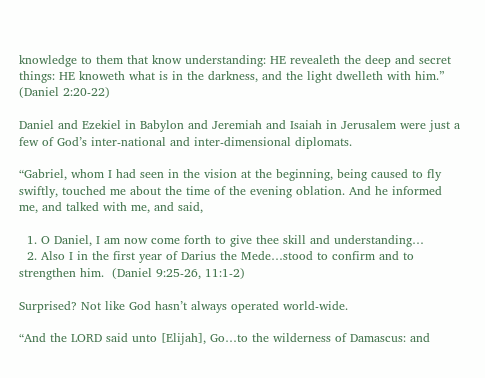knowledge to them that know understanding: HE revealeth the deep and secret things: HE knoweth what is in the darkness, and the light dwelleth with him.” (Daniel 2:20-22)

Daniel and Ezekiel in Babylon and Jeremiah and Isaiah in Jerusalem were just a few of God’s inter-national and inter-dimensional diplomats.

“Gabriel, whom I had seen in the vision at the beginning, being caused to fly swiftly, touched me about the time of the evening oblation. And he informed me, and talked with me, and said,

  1. O Daniel, I am now come forth to give thee skill and understanding…
  2. Also I in the first year of Darius the Mede…stood to confirm and to strengthen him.  (Daniel 9:25-26, 11:1-2)

Surprised? Not like God hasn’t always operated world-wide.

“And the LORD said unto [Elijah], Go…to the wilderness of Damascus: and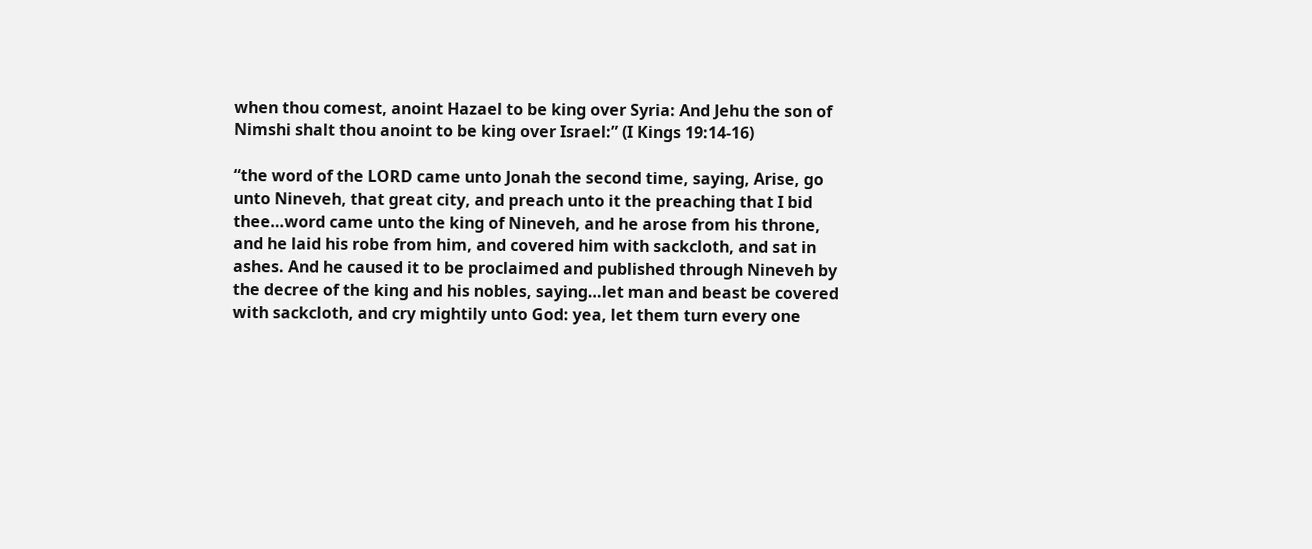when thou comest, anoint Hazael to be king over Syria: And Jehu the son of Nimshi shalt thou anoint to be king over Israel:” (I Kings 19:14-16)

“the word of the LORD came unto Jonah the second time, saying, Arise, go unto Nineveh, that great city, and preach unto it the preaching that I bid thee…word came unto the king of Nineveh, and he arose from his throne, and he laid his robe from him, and covered him with sackcloth, and sat in ashes. And he caused it to be proclaimed and published through Nineveh by the decree of the king and his nobles, saying…let man and beast be covered with sackcloth, and cry mightily unto God: yea, let them turn every one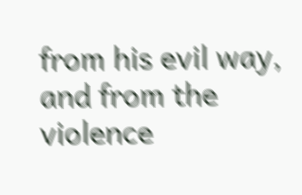from his evil way, and from the violence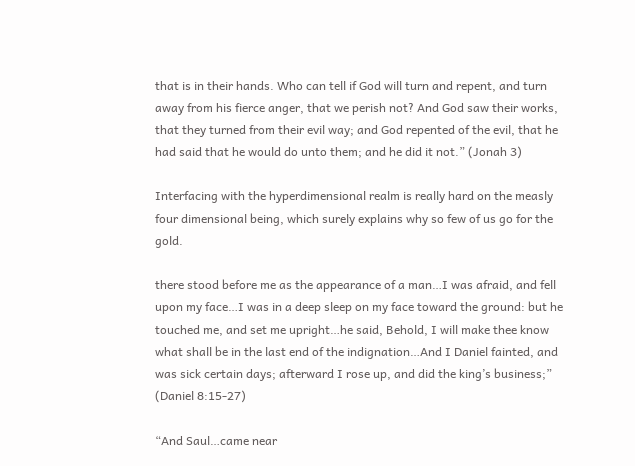that is in their hands. Who can tell if God will turn and repent, and turn away from his fierce anger, that we perish not? And God saw their works, that they turned from their evil way; and God repented of the evil, that he had said that he would do unto them; and he did it not.” (Jonah 3)

Interfacing with the hyperdimensional realm is really hard on the measly four dimensional being, which surely explains why so few of us go for the gold.

there stood before me as the appearance of a man…I was afraid, and fell upon my face…I was in a deep sleep on my face toward the ground: but he touched me, and set me upright…he said, Behold, I will make thee know what shall be in the last end of the indignation…And I Daniel fainted, and was sick certain days; afterward I rose up, and did the king’s business;” (Daniel 8:15-27)

“And Saul…came near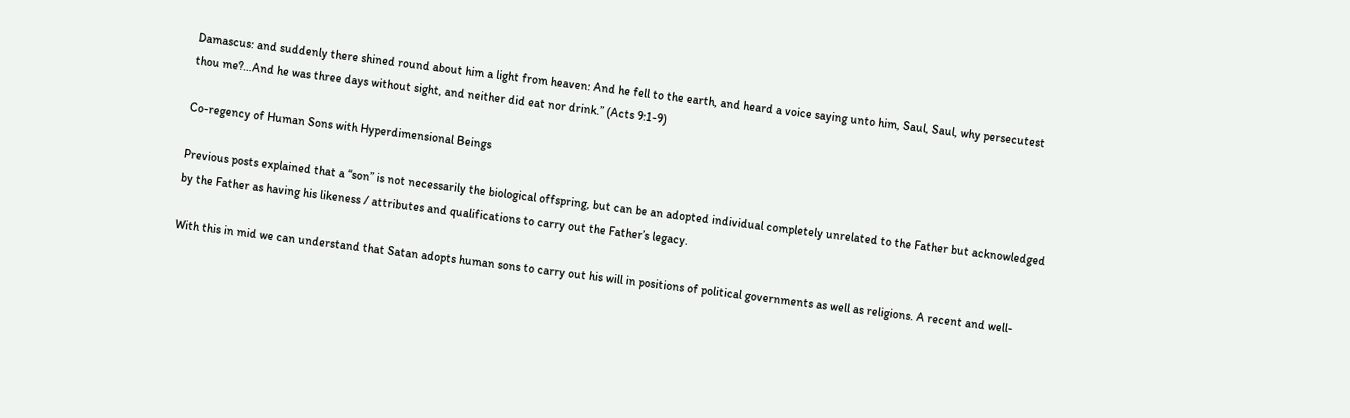Damascus: and suddenly there shined round about him a light from heaven: And he fell to the earth, and heard a voice saying unto him, Saul, Saul, why persecutest thou me?…And he was three days without sight, and neither did eat nor drink.” (Acts 9:1-9)

Co-regency of Human Sons with Hyperdimensional Beings

Previous posts explained that a “son” is not necessarily the biological offspring, but can be an adopted individual completely unrelated to the Father but acknowledged by the Father as having his likeness / attributes and qualifications to carry out the Father’s legacy.

With this in mid we can understand that Satan adopts human sons to carry out his will in positions of political governments as well as religions. A recent and well-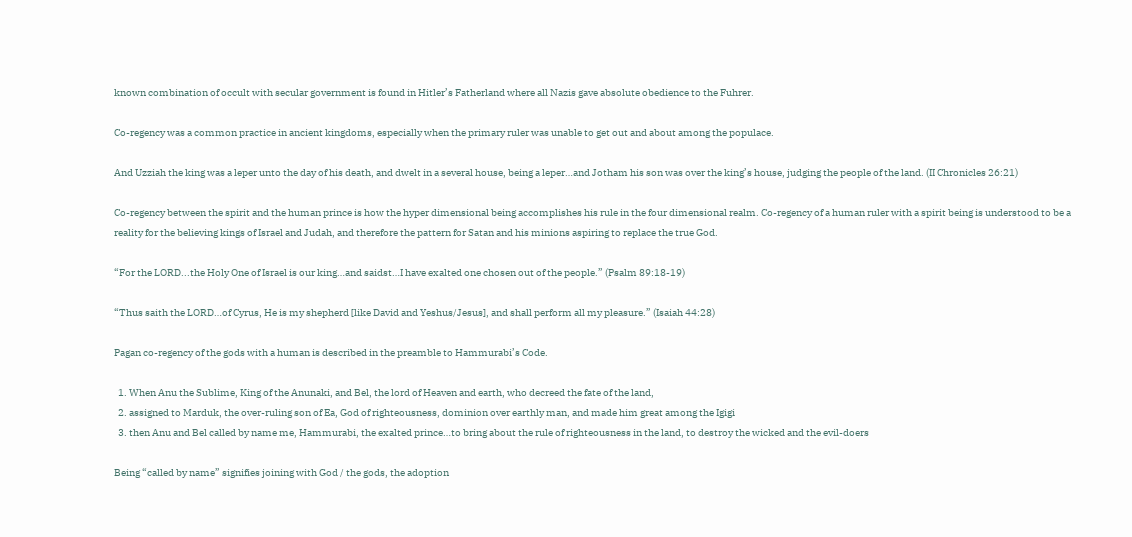known combination of occult with secular government is found in Hitler’s Fatherland where all Nazis gave absolute obedience to the Fuhrer.

Co-regency was a common practice in ancient kingdoms, especially when the primary ruler was unable to get out and about among the populace.

And Uzziah the king was a leper unto the day of his death, and dwelt in a several house, being a leper…and Jotham his son was over the king’s house, judging the people of the land. (II Chronicles 26:21)

Co-regency between the spirit and the human prince is how the hyper dimensional being accomplishes his rule in the four dimensional realm. Co-regency of a human ruler with a spirit being is understood to be a reality for the believing kings of Israel and Judah, and therefore the pattern for Satan and his minions aspiring to replace the true God.

“For the LORD...the Holy One of Israel is our king…and saidst…I have exalted one chosen out of the people.” (Psalm 89:18-19)

“Thus saith the LORD…of Cyrus, He is my shepherd [like David and Yeshus/Jesus], and shall perform all my pleasure.” (Isaiah 44:28)

Pagan co-regency of the gods with a human is described in the preamble to Hammurabi’s Code.

  1. When Anu the Sublime, King of the Anunaki, and Bel, the lord of Heaven and earth, who decreed the fate of the land,
  2. assigned to Marduk, the over-ruling son of Ea, God of righteousness, dominion over earthly man, and made him great among the Igigi
  3. then Anu and Bel called by name me, Hammurabi, the exalted prince…to bring about the rule of righteousness in the land, to destroy the wicked and the evil-doers

Being “called by name” signifies joining with God / the gods, the adoption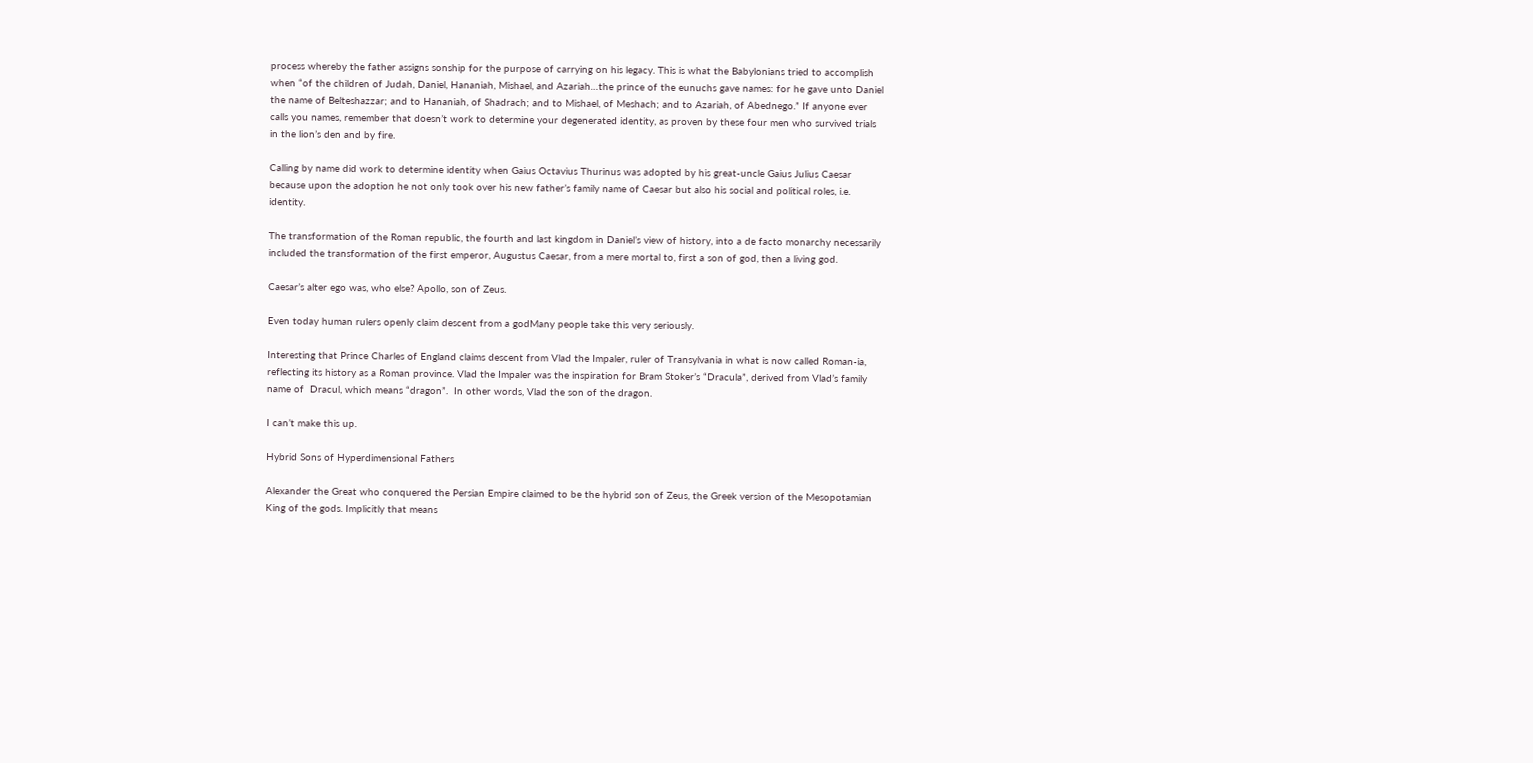process whereby the father assigns sonship for the purpose of carrying on his legacy. This is what the Babylonians tried to accomplish when “of the children of Judah, Daniel, Hananiah, Mishael, and Azariah…the prince of the eunuchs gave names: for he gave unto Daniel the name of Belteshazzar; and to Hananiah, of Shadrach; and to Mishael, of Meshach; and to Azariah, of Abednego.” If anyone ever calls you names, remember that doesn’t work to determine your degenerated identity, as proven by these four men who survived trials in the lion’s den and by fire.

Calling by name did work to determine identity when Gaius Octavius Thurinus was adopted by his great-uncle Gaius Julius Caesar because upon the adoption he not only took over his new father’s family name of Caesar but also his social and political roles, i.e. identity.

The transformation of the Roman republic, the fourth and last kingdom in Daniel’s view of history, into a de facto monarchy necessarily included the transformation of the first emperor, Augustus Caesar, from a mere mortal to, first a son of god, then a living god.

Caesar’s alter ego was, who else? Apollo, son of Zeus.

Even today human rulers openly claim descent from a godMany people take this very seriously.

Interesting that Prince Charles of England claims descent from Vlad the Impaler, ruler of Transylvania in what is now called Roman-ia, reflecting its history as a Roman province. Vlad the Impaler was the inspiration for Bram Stoker’s “Dracula”, derived from Vlad’s family name of  Dracul, which means “dragon”.  In other words, Vlad the son of the dragon.

I can’t make this up.

Hybrid Sons of Hyperdimensional Fathers

Alexander the Great who conquered the Persian Empire claimed to be the hybrid son of Zeus, the Greek version of the Mesopotamian King of the gods. Implicitly that means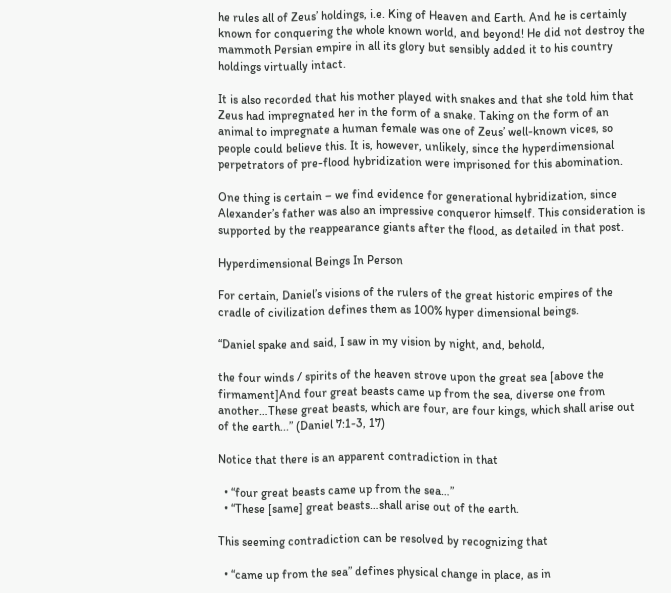he rules all of Zeus’ holdings, i.e. King of Heaven and Earth. And he is certainly known for conquering the whole known world, and beyond! He did not destroy the mammoth Persian empire in all its glory but sensibly added it to his country holdings virtually intact.

It is also recorded that his mother played with snakes and that she told him that Zeus had impregnated her in the form of a snake. Taking on the form of an animal to impregnate a human female was one of Zeus’ well-known vices, so people could believe this. It is, however, unlikely, since the hyperdimensional perpetrators of pre-flood hybridization were imprisoned for this abomination.

One thing is certain – we find evidence for generational hybridization, since Alexander’s father was also an impressive conqueror himself. This consideration is supported by the reappearance giants after the flood, as detailed in that post.

Hyperdimensional Beings In Person

For certain, Daniel’s visions of the rulers of the great historic empires of the cradle of civilization defines them as 100% hyper dimensional beings.

“Daniel spake and said, I saw in my vision by night, and, behold,

the four winds / spirits of the heaven strove upon the great sea [above the firmament]And four great beasts came up from the sea, diverse one from another…These great beasts, which are four, are four kings, which shall arise out of the earth...” (Daniel 7:1-3, 17)

Notice that there is an apparent contradiction in that

  • “four great beasts came up from the sea…”
  • “These [same] great beasts…shall arise out of the earth.

This seeming contradiction can be resolved by recognizing that

  • “came up from the sea” defines physical change in place, as in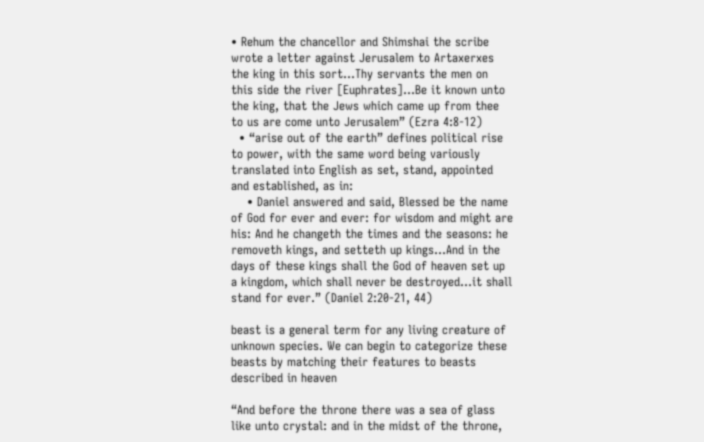• Rehum the chancellor and Shimshai the scribe wrote a letter against Jerusalem to Artaxerxes the king in this sort…Thy servants the men on this side the river [Euphrates]…Be it known unto the king, that the Jews which came up from thee to us are come unto Jerusalem” (Ezra 4:8-12)
  • “arise out of the earth” defines political rise to power, with the same word being variously translated into English as set, stand, appointed and established, as in:
    • Daniel answered and said, Blessed be the name of God for ever and ever: for wisdom and might are his: And he changeth the times and the seasons: he removeth kings, and setteth up kings…And in the days of these kings shall the God of heaven set up a kingdom, which shall never be destroyed…it shall stand for ever.” (Daniel 2:20-21, 44)

beast is a general term for any living creature of unknown species. We can begin to categorize these beasts by matching their features to beasts described in heaven

“And before the throne there was a sea of glass like unto crystal: and in the midst of the throne,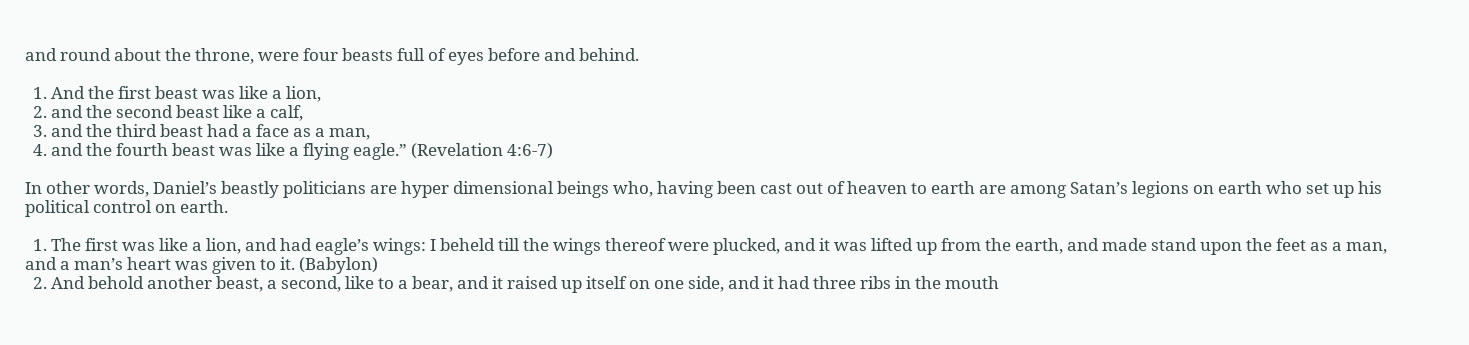and round about the throne, were four beasts full of eyes before and behind.

  1. And the first beast was like a lion,
  2. and the second beast like a calf,
  3. and the third beast had a face as a man,
  4. and the fourth beast was like a flying eagle.” (Revelation 4:6-7)

In other words, Daniel’s beastly politicians are hyper dimensional beings who, having been cast out of heaven to earth are among Satan’s legions on earth who set up his political control on earth.

  1. The first was like a lion, and had eagle’s wings: I beheld till the wings thereof were plucked, and it was lifted up from the earth, and made stand upon the feet as a man, and a man’s heart was given to it. (Babylon)
  2. And behold another beast, a second, like to a bear, and it raised up itself on one side, and it had three ribs in the mouth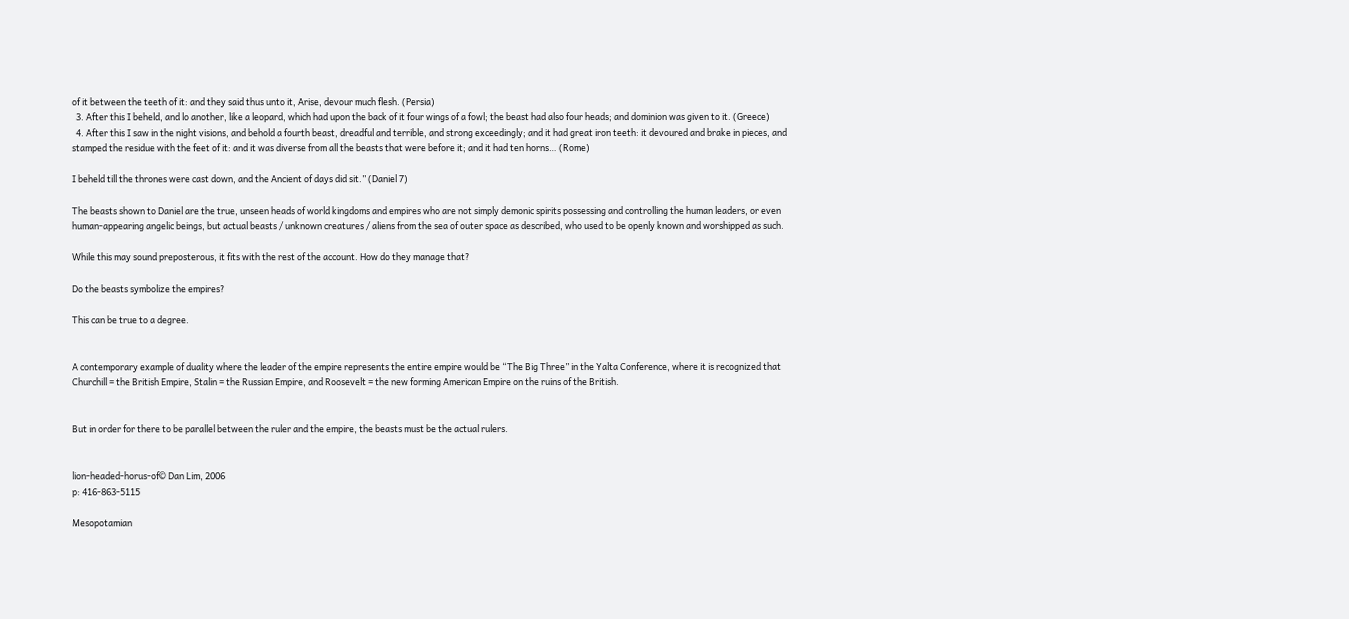of it between the teeth of it: and they said thus unto it, Arise, devour much flesh. (Persia)
  3. After this I beheld, and lo another, like a leopard, which had upon the back of it four wings of a fowl; the beast had also four heads; and dominion was given to it. (Greece)
  4. After this I saw in the night visions, and behold a fourth beast, dreadful and terrible, and strong exceedingly; and it had great iron teeth: it devoured and brake in pieces, and stamped the residue with the feet of it: and it was diverse from all the beasts that were before it; and it had ten horns… (Rome)

I beheld till the thrones were cast down, and the Ancient of days did sit.” (Daniel 7)

The beasts shown to Daniel are the true, unseen heads of world kingdoms and empires who are not simply demonic spirits possessing and controlling the human leaders, or even human-appearing angelic beings, but actual beasts / unknown creatures / aliens from the sea of outer space as described, who used to be openly known and worshipped as such.

While this may sound preposterous, it fits with the rest of the account. How do they manage that?

Do the beasts symbolize the empires?

This can be true to a degree.


A contemporary example of duality where the leader of the empire represents the entire empire would be “The Big Three” in the Yalta Conference, where it is recognized that Churchill = the British Empire, Stalin = the Russian Empire, and Roosevelt = the new forming American Empire on the ruins of the British.


But in order for there to be parallel between the ruler and the empire, the beasts must be the actual rulers.


lion-headed-horus-of© Dan Lim, 2006
p: 416-863-5115

Mesopotamian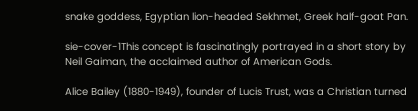snake goddess, Egyptian lion-headed Sekhmet, Greek half-goat Pan.

sie-cover-1This concept is fascinatingly portrayed in a short story by Neil Gaiman, the acclaimed author of American Gods.

Alice Bailey (1880-1949), founder of Lucis Trust, was a Christian turned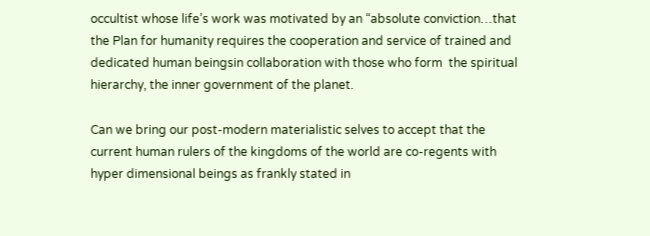occultist whose life’s work was motivated by an “absolute conviction…that the Plan for humanity requires the cooperation and service of trained and dedicated human beingsin collaboration with those who form  the spiritual hierarchy, the inner government of the planet.

Can we bring our post-modern materialistic selves to accept that the current human rulers of the kingdoms of the world are co-regents with hyper dimensional beings as frankly stated in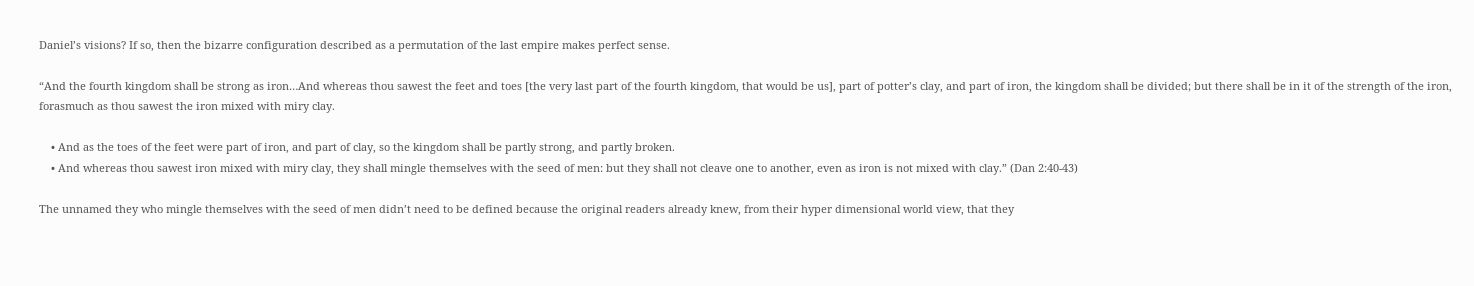Daniel’s visions? If so, then the bizarre configuration described as a permutation of the last empire makes perfect sense.

“And the fourth kingdom shall be strong as iron…And whereas thou sawest the feet and toes [the very last part of the fourth kingdom, that would be us], part of potter’s clay, and part of iron, the kingdom shall be divided; but there shall be in it of the strength of the iron, forasmuch as thou sawest the iron mixed with miry clay.

    • And as the toes of the feet were part of iron, and part of clay, so the kingdom shall be partly strong, and partly broken.
    • And whereas thou sawest iron mixed with miry clay, they shall mingle themselves with the seed of men: but they shall not cleave one to another, even as iron is not mixed with clay.” (Dan 2:40-43)

The unnamed they who mingle themselves with the seed of men didn’t need to be defined because the original readers already knew, from their hyper dimensional world view, that they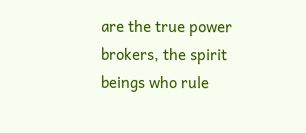are the true power brokers, the spirit beings who rule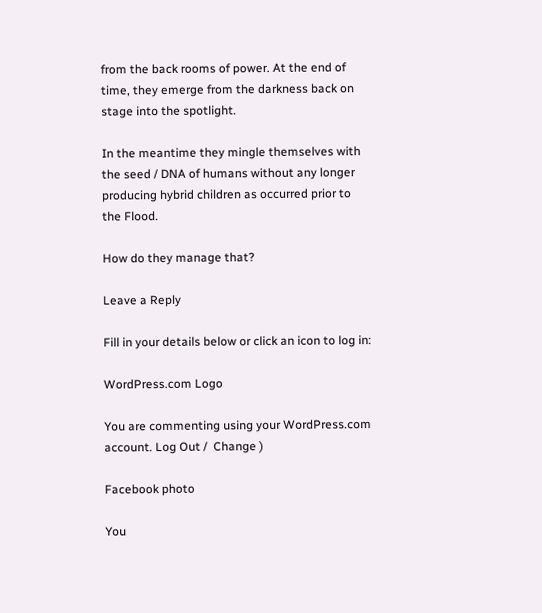from the back rooms of power. At the end of time, they emerge from the darkness back on stage into the spotlight.

In the meantime they mingle themselves with the seed / DNA of humans without any longer producing hybrid children as occurred prior to the Flood.

How do they manage that?

Leave a Reply

Fill in your details below or click an icon to log in:

WordPress.com Logo

You are commenting using your WordPress.com account. Log Out /  Change )

Facebook photo

You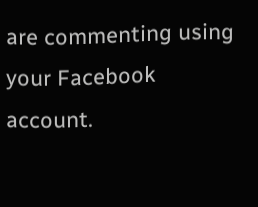are commenting using your Facebook account.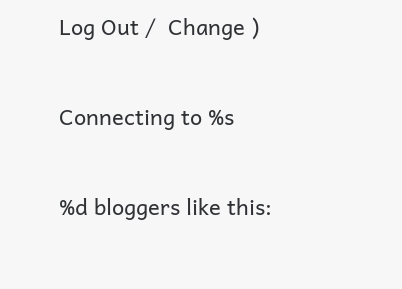Log Out /  Change )

Connecting to %s

%d bloggers like this: